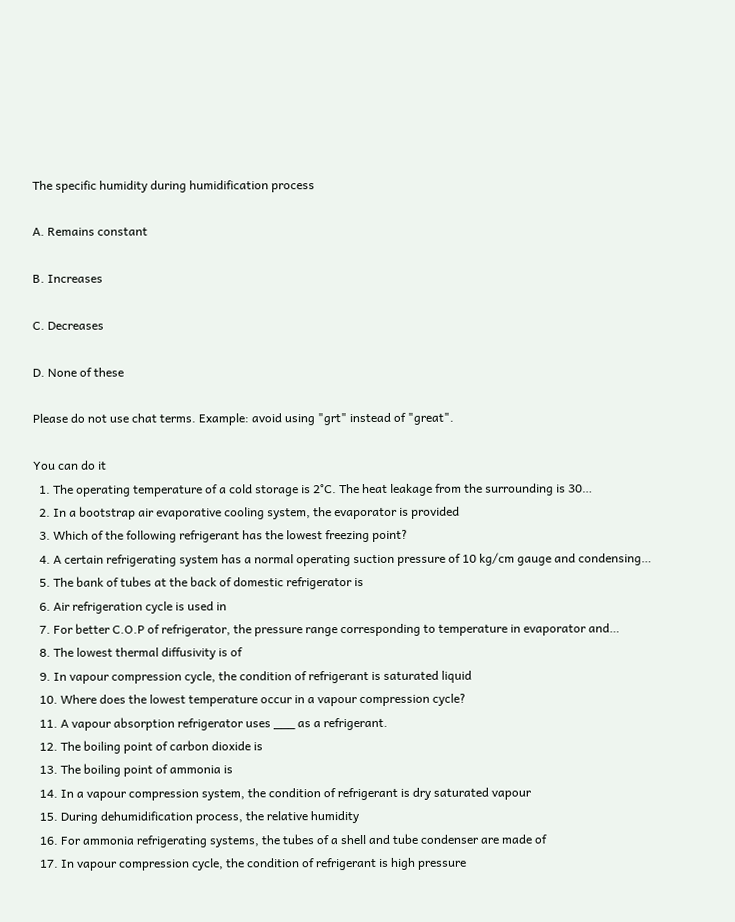The specific humidity during humidification process

A. Remains constant

B. Increases

C. Decreases

D. None of these

Please do not use chat terms. Example: avoid using "grt" instead of "great".

You can do it
  1. The operating temperature of a cold storage is 2°C. The heat leakage from the surrounding is 30…
  2. In a bootstrap air evaporative cooling system, the evaporator is provided
  3. Which of the following refrigerant has the lowest freezing point?
  4. A certain refrigerating system has a normal operating suction pressure of 10 kg/cm gauge and condensing…
  5. The bank of tubes at the back of domestic refrigerator is
  6. Air refrigeration cycle is used in
  7. For better C.O.P of refrigerator, the pressure range corresponding to temperature in evaporator and…
  8. The lowest thermal diffusivity is of
  9. In vapour compression cycle, the condition of refrigerant is saturated liquid
  10. Where does the lowest temperature occur in a vapour compression cycle?
  11. A vapour absorption refrigerator uses ___ as a refrigerant.
  12. The boiling point of carbon dioxide is
  13. The boiling point of ammonia is
  14. In a vapour compression system, the condition of refrigerant is dry saturated vapour
  15. During dehumidification process, the relative humidity
  16. For ammonia refrigerating systems, the tubes of a shell and tube condenser are made of
  17. In vapour compression cycle, the condition of refrigerant is high pressure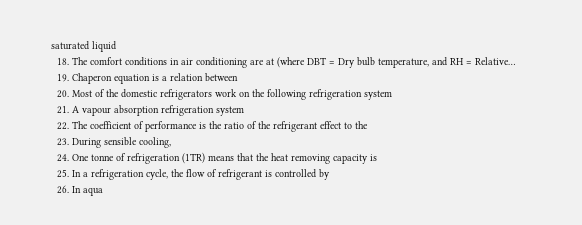saturated liquid
  18. The comfort conditions in air conditioning are at (where DBT = Dry bulb temperature, and RH = Relative…
  19. Chaperon equation is a relation between
  20. Most of the domestic refrigerators work on the following refrigeration system
  21. A vapour absorption refrigeration system
  22. The coefficient of performance is the ratio of the refrigerant effect to the
  23. During sensible cooling,
  24. One tonne of refrigeration (1TR) means that the heat removing capacity is
  25. In a refrigeration cycle, the flow of refrigerant is controlled by
  26. In aqua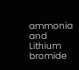ammonia and Lithium bromide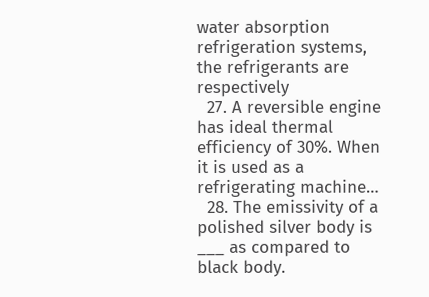water absorption refrigeration systems, the refrigerants are respectively
  27. A reversible engine has ideal thermal efficiency of 30%. When it is used as a refrigerating machine…
  28. The emissivity of a polished silver body is ___ as compared to black body.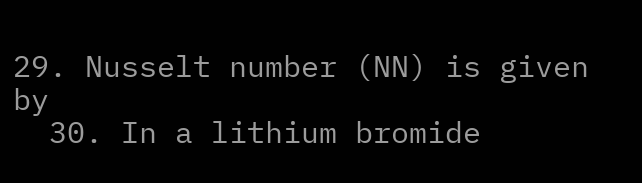29. Nusselt number (NN) is given by
  30. In a lithium bromide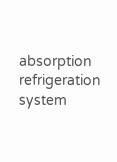absorption refrigeration system